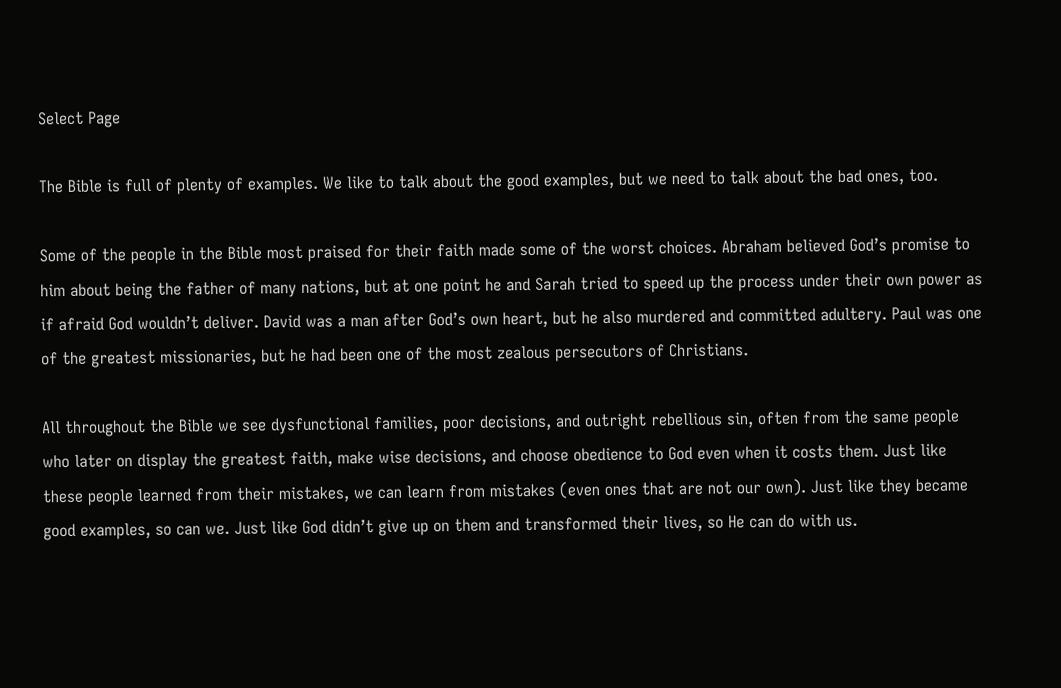Select Page

The Bible is full of plenty of examples. We like to talk about the good examples, but we need to talk about the bad ones, too.

Some of the people in the Bible most praised for their faith made some of the worst choices. Abraham believed God’s promise to him about being the father of many nations, but at one point he and Sarah tried to speed up the process under their own power as if afraid God wouldn’t deliver. David was a man after God’s own heart, but he also murdered and committed adultery. Paul was one of the greatest missionaries, but he had been one of the most zealous persecutors of Christians.

All throughout the Bible we see dysfunctional families, poor decisions, and outright rebellious sin, often from the same people who later on display the greatest faith, make wise decisions, and choose obedience to God even when it costs them. Just like these people learned from their mistakes, we can learn from mistakes (even ones that are not our own). Just like they became good examples, so can we. Just like God didn’t give up on them and transformed their lives, so He can do with us.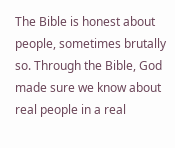The Bible is honest about people, sometimes brutally so. Through the Bible, God made sure we know about real people in a real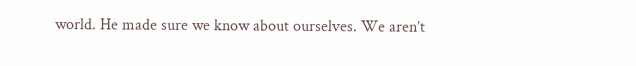world. He made sure we know about ourselves. We aren’t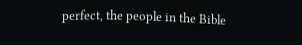perfect, the people in the Bible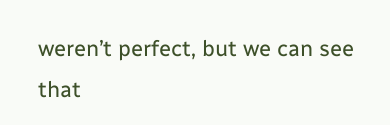weren’t perfect, but we can see that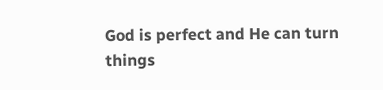God is perfect and He can turn things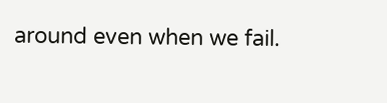around even when we fail.